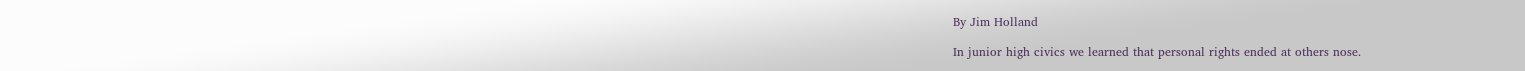By Jim Holland

In junior high civics we learned that personal rights ended at others nose.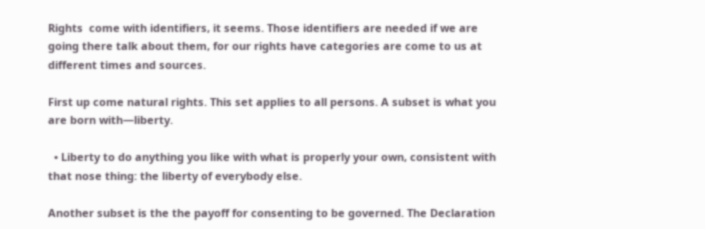Rights  come with identifiers, it seems. Those identifiers are needed if we are going there talk about them, for our rights have categories are come to us at different times and sources.

First up come natural rights. This set applies to all persons. A subset is what you are born with—liberty.

  • Liberty to do anything you like with what is properly your own, consistent with that nose thing: the liberty of everybody else.

Another subset is the the payoff for consenting to be governed. The Declaration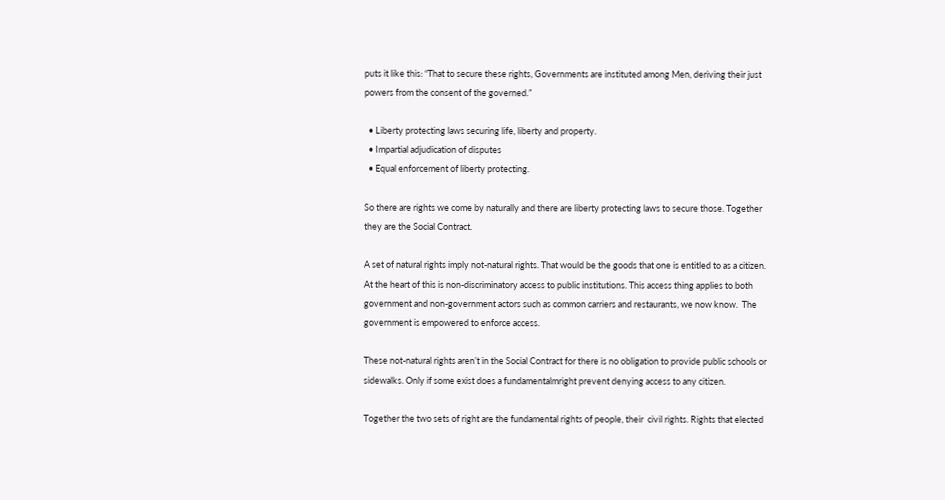puts it like this: “That to secure these rights, Governments are instituted among Men, deriving their just powers from the consent of the governed.”

  • Liberty protecting laws securing life, liberty and property.
  • Impartial adjudication of disputes
  • Equal enforcement of liberty protecting.

So there are rights we come by naturally and there are liberty protecting laws to secure those. Together they are the Social Contract.

A set of natural rights imply not-natural rights. That would be the goods that one is entitled to as a citizen. At the heart of this is non-discriminatory access to public institutions. This access thing applies to both government and non-government actors such as common carriers and restaurants, we now know.  The government is empowered to enforce access.

These not-natural rights aren’t in the Social Contract for there is no obligation to provide public schools or sidewalks. Only if some exist does a fundamentalmright prevent denying access to any citizen.

Together the two sets of right are the fundamental rights of people, their  civil rights. Rights that elected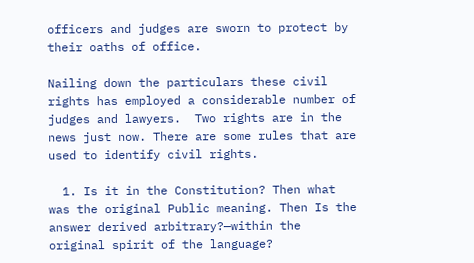officers and judges are sworn to protect by their oaths of office.

Nailing down the particulars these civil rights has employed a considerable number of judges and lawyers.  Two rights are in the news just now. There are some rules that are used to identify civil rights.

  1. Is it in the Constitution? Then what was the original Public meaning. Then Is the answer derived arbitrary?—within the original spirit of the language?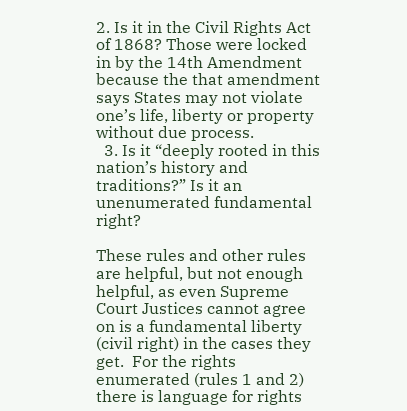2. Is it in the Civil Rights Act of 1868? Those were locked in by the 14th Amendment because the that amendment says States may not violate one’s life, liberty or property without due process.
  3. Is it “deeply rooted in this nation’s history and traditions?” Is it an unenumerated fundamental right?

These rules and other rules are helpful, but not enough helpful, as even Supreme Court Justices cannot agree on is a fundamental liberty (civil right) in the cases they get.  For the rights enumerated (rules 1 and 2) there is language for rights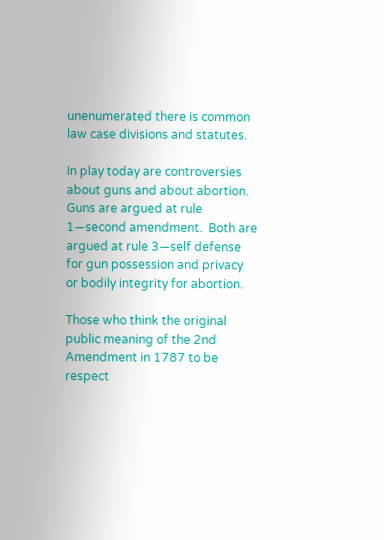unenumerated there is common law case divisions and statutes.

In play today are controversies about guns and about abortion. Guns are argued at rule 1—second amendment.  Both are argued at rule 3—self defense for gun possession and privacy or bodily integrity for abortion.

Those who think the original public meaning of the 2nd Amendment in 1787 to be respect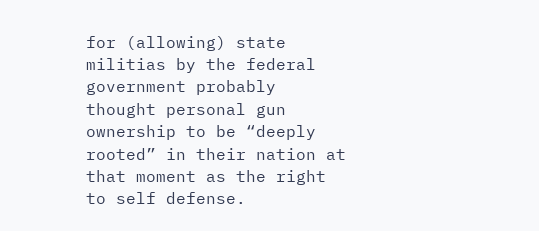for (allowing) state militias by the federal government probably thought personal gun ownership to be “deeply rooted” in their nation at that moment as the right to self defense.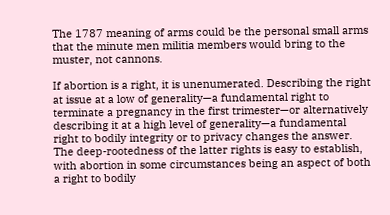The 1787 meaning of arms could be the personal small arms that the minute men militia members would bring to the muster, not cannons.

If abortion is a right, it is unenumerated. Describing the right at issue at a low of generality—a fundamental right to terminate a pregnancy in the first trimester—or alternatively describing it at a high level of generality—a fundamental right to bodily integrity or to privacy changes the answer.  The deep-rootedness of the latter rights is easy to establish, with abortion in some circumstances being an aspect of both a right to bodily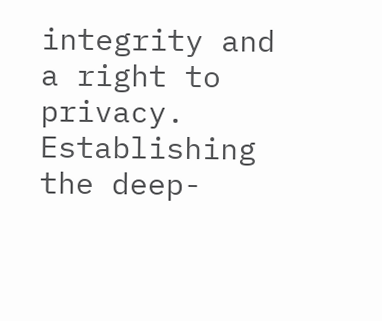integrity and a right to privacy. Establishing the deep-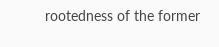rootedness of the former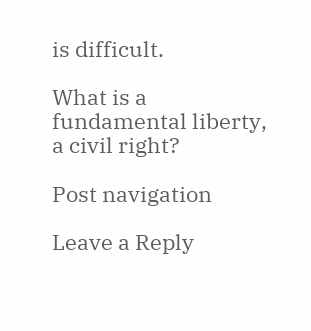is difficult.

What is a fundamental liberty, a civil right?

Post navigation

Leave a Reply